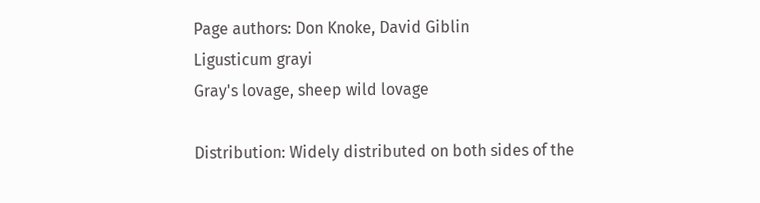Page authors: Don Knoke, David Giblin
Ligusticum grayi
Gray's lovage, sheep wild lovage

Distribution: Widely distributed on both sides of the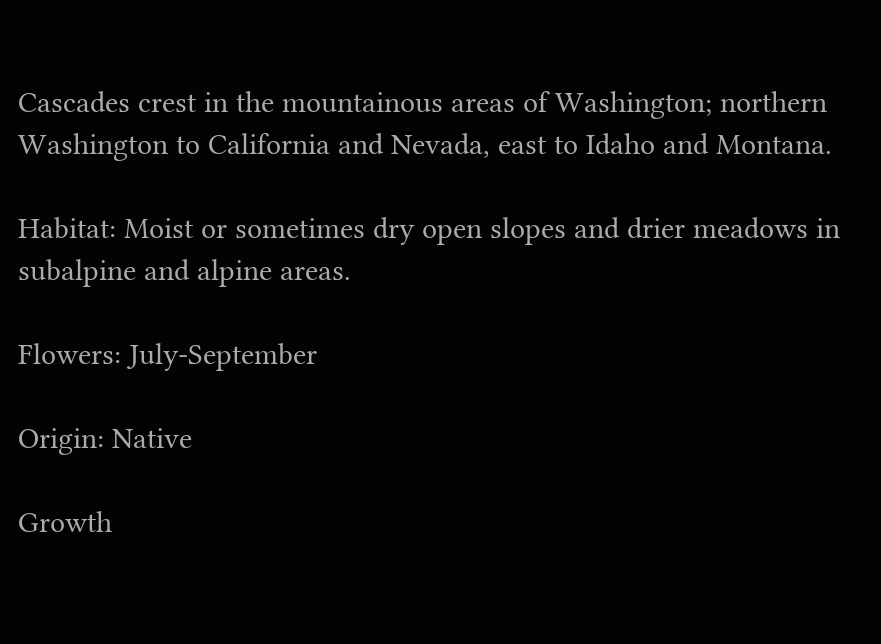Cascades crest in the mountainous areas of Washington; northern Washington to California and Nevada, east to Idaho and Montana.

Habitat: Moist or sometimes dry open slopes and drier meadows in subalpine and alpine areas.

Flowers: July-September

Origin: Native

Growth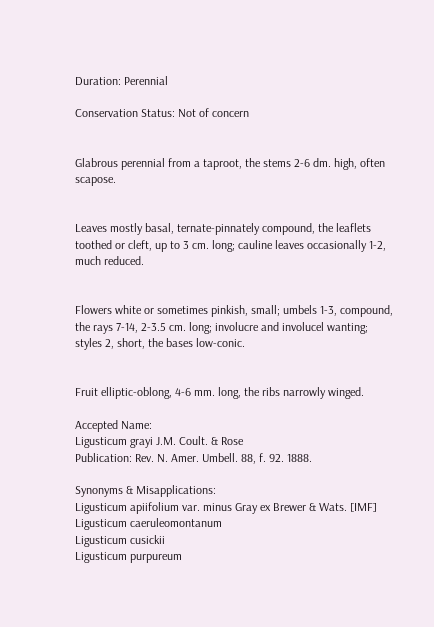Duration: Perennial

Conservation Status: Not of concern


Glabrous perennial from a taproot, the stems 2-6 dm. high, often scapose.


Leaves mostly basal, ternate-pinnately compound, the leaflets toothed or cleft, up to 3 cm. long; cauline leaves occasionally 1-2, much reduced.


Flowers white or sometimes pinkish, small; umbels 1-3, compound, the rays 7-14, 2-3.5 cm. long; involucre and involucel wanting; styles 2, short, the bases low-conic.


Fruit elliptic-oblong, 4-6 mm. long, the ribs narrowly winged.

Accepted Name:
Ligusticum grayi J.M. Coult. & Rose
Publication: Rev. N. Amer. Umbell. 88, f. 92. 1888.

Synonyms & Misapplications:
Ligusticum apiifolium var. minus Gray ex Brewer & Wats. [IMF]
Ligusticum caeruleomontanum
Ligusticum cusickii
Ligusticum purpureum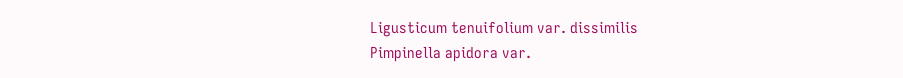Ligusticum tenuifolium var. dissimilis
Pimpinella apidora var.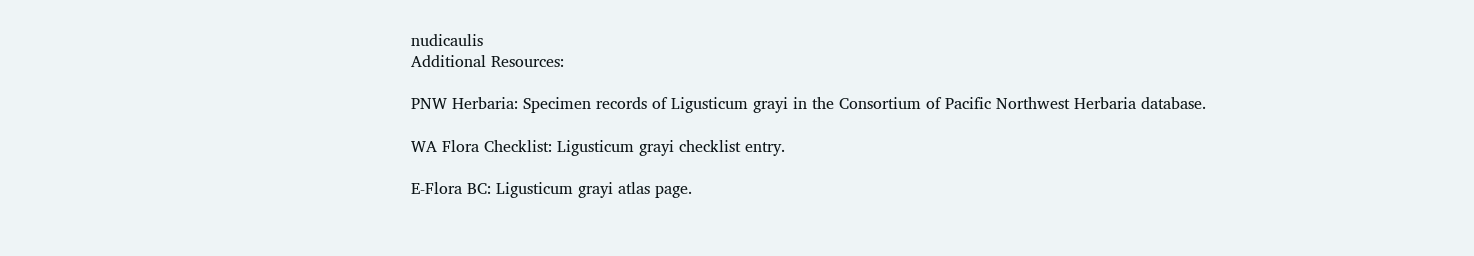nudicaulis
Additional Resources:

PNW Herbaria: Specimen records of Ligusticum grayi in the Consortium of Pacific Northwest Herbaria database.

WA Flora Checklist: Ligusticum grayi checklist entry.

E-Flora BC: Ligusticum grayi atlas page.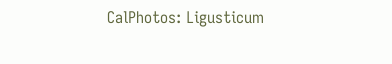CalPhotos: Ligusticum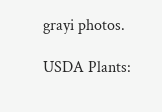grayi photos.

USDA Plants: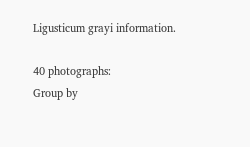Ligusticum grayi information.

40 photographs:
Group by